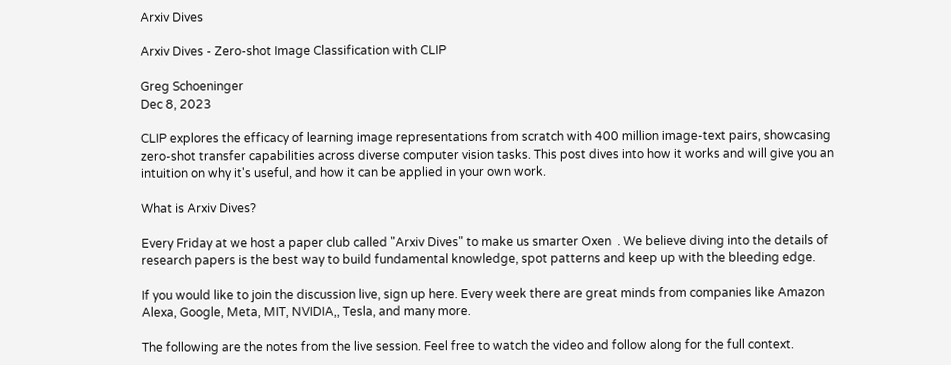Arxiv Dives

Arxiv Dives - Zero-shot Image Classification with CLIP

Greg Schoeninger
Dec 8, 2023

CLIP explores the efficacy of learning image representations from scratch with 400 million image-text pairs, showcasing zero-shot transfer capabilities across diverse computer vision tasks. This post dives into how it works and will give you an intuition on why it's useful, and how it can be applied in your own work.

What is Arxiv Dives?

Every Friday at we host a paper club called "Arxiv Dives" to make us smarter Oxen  . We believe diving into the details of research papers is the best way to build fundamental knowledge, spot patterns and keep up with the bleeding edge.

If you would like to join the discussion live, sign up here. Every week there are great minds from companies like Amazon Alexa, Google, Meta, MIT, NVIDIA,, Tesla, and many more.

The following are the notes from the live session. Feel free to watch the video and follow along for the full context.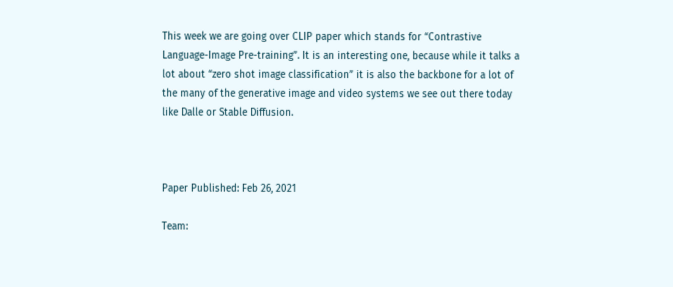This week we are going over CLIP paper which stands for “Contrastive Language-Image Pre-training”. It is an interesting one, because while it talks a lot about “zero shot image classification” it is also the backbone for a lot of the many of the generative image and video systems we see out there today like Dalle or Stable Diffusion.



Paper Published: Feb 26, 2021

Team: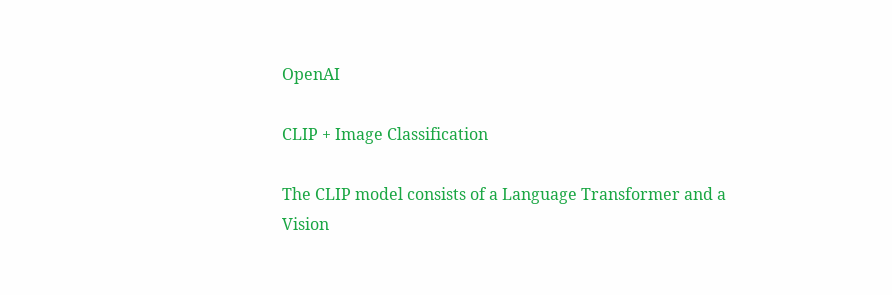OpenAI

CLIP + Image Classification

The CLIP model consists of a Language Transformer and a Vision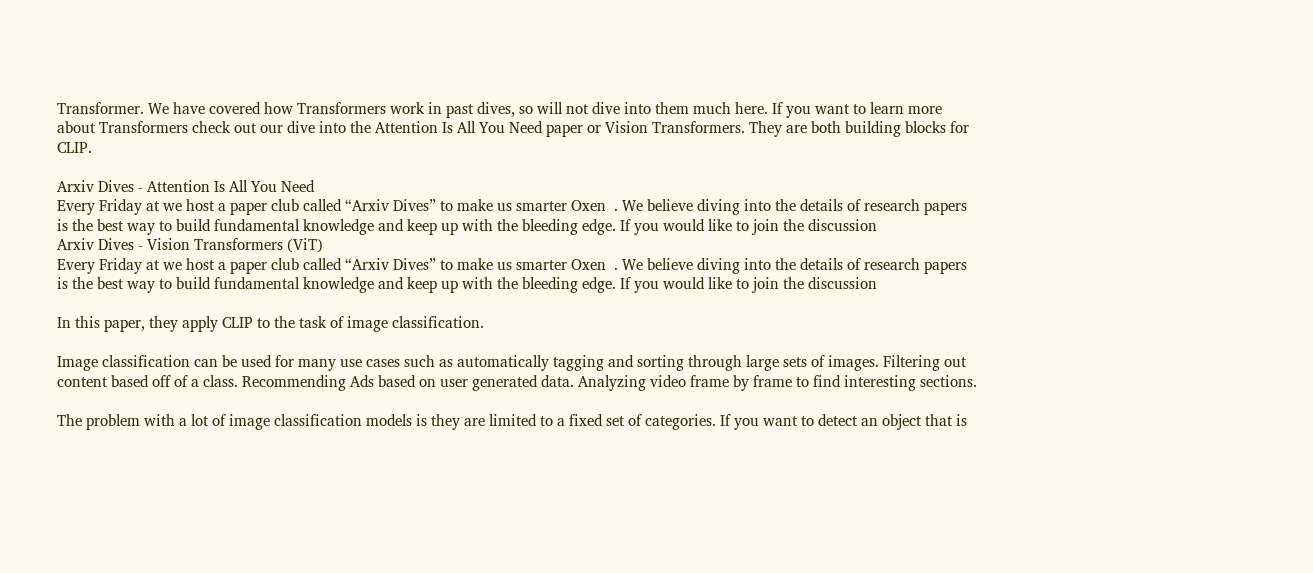Transformer. We have covered how Transformers work in past dives, so will not dive into them much here. If you want to learn more about Transformers check out our dive into the Attention Is All You Need paper or Vision Transformers. They are both building blocks for CLIP.

Arxiv Dives - Attention Is All You Need
Every Friday at we host a paper club called “Arxiv Dives” to make us smarter Oxen  . We believe diving into the details of research papers is the best way to build fundamental knowledge and keep up with the bleeding edge. If you would like to join the discussion
Arxiv Dives - Vision Transformers (ViT)
Every Friday at we host a paper club called “Arxiv Dives” to make us smarter Oxen  . We believe diving into the details of research papers is the best way to build fundamental knowledge and keep up with the bleeding edge. If you would like to join the discussion

In this paper, they apply CLIP to the task of image classification.

Image classification can be used for many use cases such as automatically tagging and sorting through large sets of images. Filtering out content based off of a class. Recommending Ads based on user generated data. Analyzing video frame by frame to find interesting sections.

The problem with a lot of image classification models is they are limited to a fixed set of categories. If you want to detect an object that is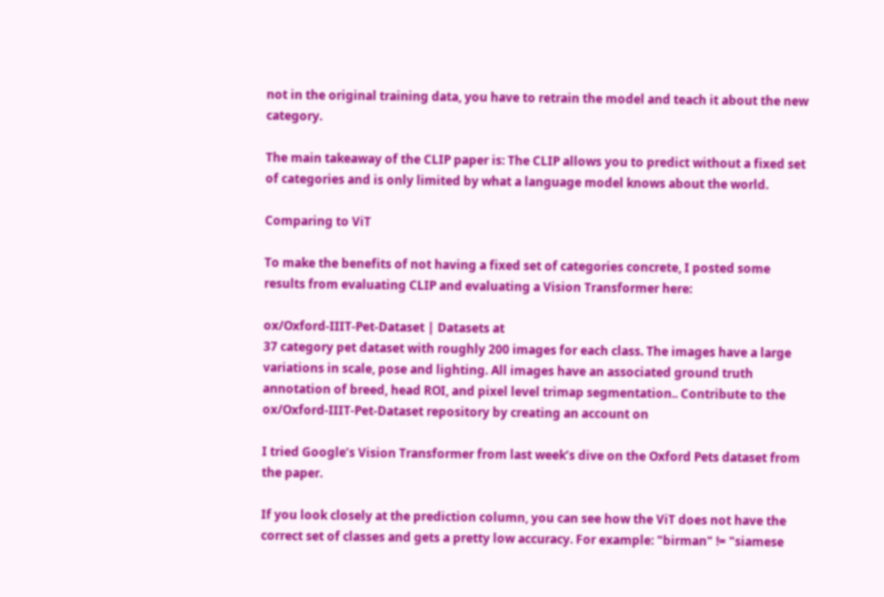not in the original training data, you have to retrain the model and teach it about the new category.

The main takeaway of the CLIP paper is: The CLIP allows you to predict without a fixed set of categories and is only limited by what a language model knows about the world.

Comparing to ViT

To make the benefits of not having a fixed set of categories concrete, I posted some results from evaluating CLIP and evaluating a Vision Transformer here:

ox/Oxford-IIIT-Pet-Dataset | Datasets at
37 category pet dataset with roughly 200 images for each class. The images have a large variations in scale, pose and lighting. All images have an associated ground truth annotation of breed, head ROI, and pixel level trimap segmentation.. Contribute to the ox/Oxford-IIIT-Pet-Dataset repository by creating an account on

I tried Google’s Vision Transformer from last week’s dive on the Oxford Pets dataset from the paper.

If you look closely at the prediction column, you can see how the ViT does not have the correct set of classes and gets a pretty low accuracy. For example: "birman" != "siamese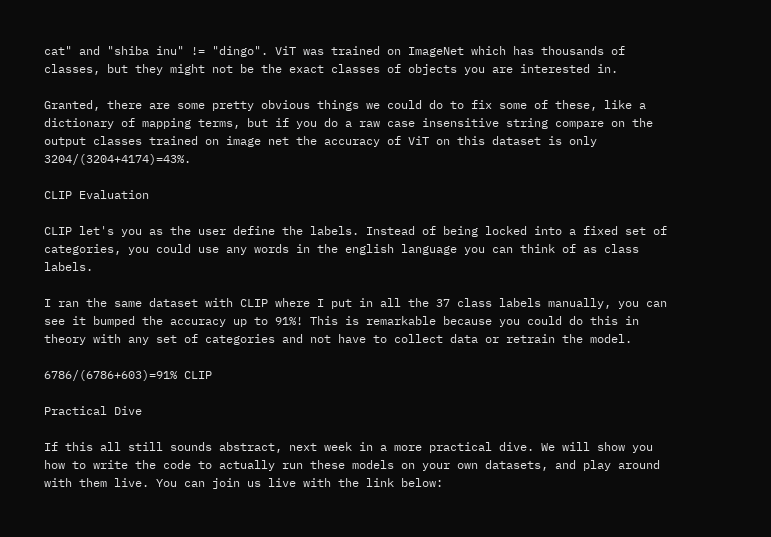cat" and "shiba inu" != "dingo". ViT was trained on ImageNet which has thousands of classes, but they might not be the exact classes of objects you are interested in.

Granted, there are some pretty obvious things we could do to fix some of these, like a dictionary of mapping terms, but if you do a raw case insensitive string compare on the output classes trained on image net the accuracy of ViT on this dataset is only 3204/(3204+4174)=43%.

CLIP Evaluation

CLIP let's you as the user define the labels. Instead of being locked into a fixed set of categories, you could use any words in the english language you can think of as class labels.

I ran the same dataset with CLIP where I put in all the 37 class labels manually, you can see it bumped the accuracy up to 91%! This is remarkable because you could do this in theory with any set of categories and not have to collect data or retrain the model.

6786/(6786+603)=91% CLIP

Practical Dive

If this all still sounds abstract, next week in a more practical dive. We will show you how to write the code to actually run these models on your own datasets, and play around with them live. You can join us live with the link below: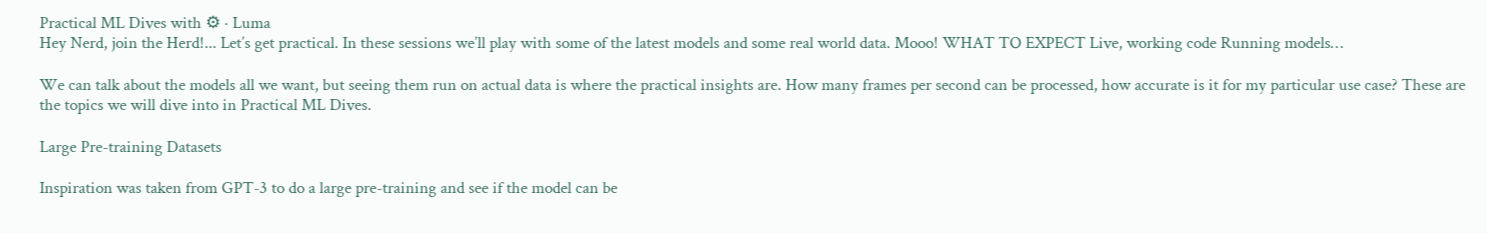Practical ML Dives with ⚙ · Luma
Hey Nerd, join the Herd!... Let’s get practical. In these sessions we’ll play with some of the latest models and some real world data. Mooo! WHAT TO EXPECT Live, working code Running models…

We can talk about the models all we want, but seeing them run on actual data is where the practical insights are. How many frames per second can be processed, how accurate is it for my particular use case? These are the topics we will dive into in Practical ML Dives.

Large Pre-training Datasets

Inspiration was taken from GPT-3 to do a large pre-training and see if the model can be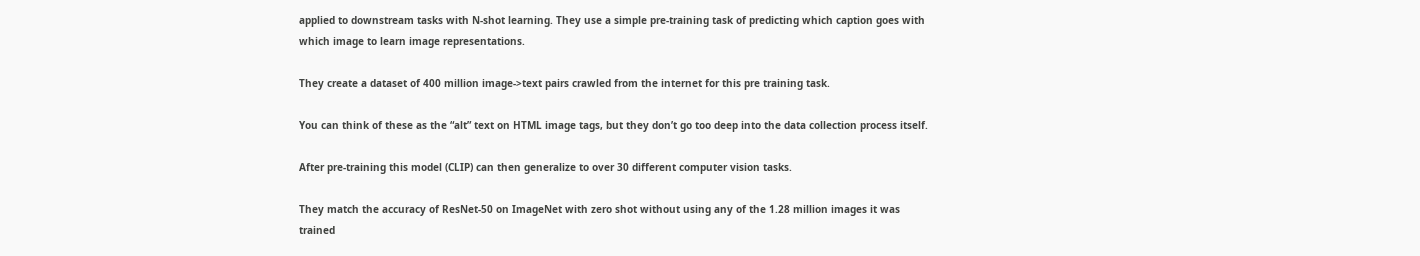applied to downstream tasks with N-shot learning. They use a simple pre-training task of predicting which caption goes with which image to learn image representations.

They create a dataset of 400 million image->text pairs crawled from the internet for this pre training task.

You can think of these as the “alt” text on HTML image tags, but they don’t go too deep into the data collection process itself.

After pre-training this model (CLIP) can then generalize to over 30 different computer vision tasks.

They match the accuracy of ResNet-50 on ImageNet with zero shot without using any of the 1.28 million images it was trained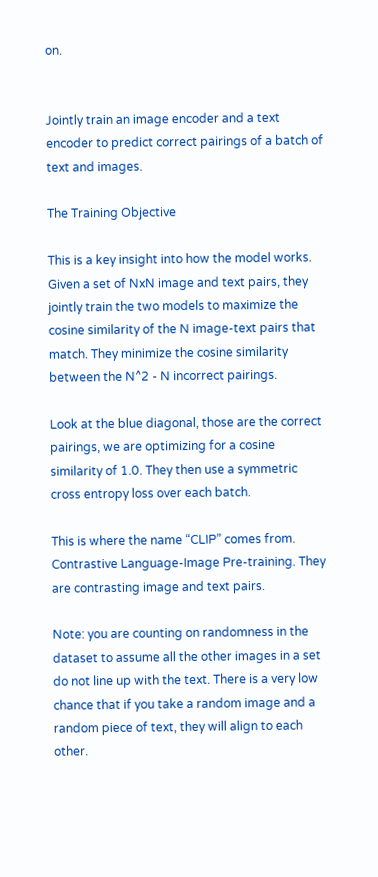on.


Jointly train an image encoder and a text encoder to predict correct pairings of a batch of text and images.

The Training Objective

This is a key insight into how the model works. Given a set of NxN image and text pairs, they jointly train the two models to maximize the cosine similarity of the N image-text pairs that match. They minimize the cosine similarity between the N^2 - N incorrect pairings.

Look at the blue diagonal, those are the correct pairings, we are optimizing for a cosine similarity of 1.0. They then use a symmetric cross entropy loss over each batch.

This is where the name “CLIP” comes from. Contrastive Language-Image Pre-training. They are contrasting image and text pairs.

Note: you are counting on randomness in the dataset to assume all the other images in a set do not line up with the text. There is a very low chance that if you take a random image and a random piece of text, they will align to each other.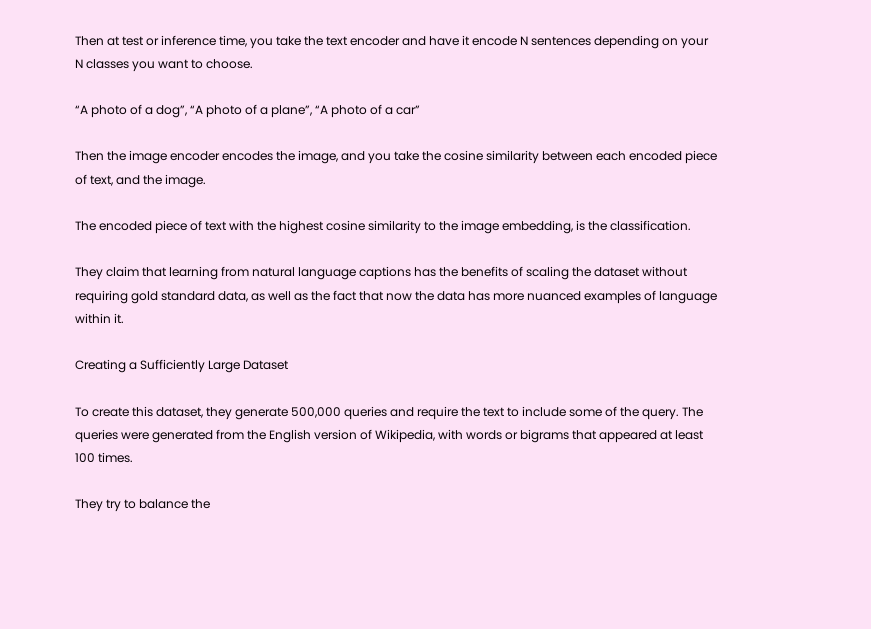Then at test or inference time, you take the text encoder and have it encode N sentences depending on your N classes you want to choose.

“A photo of a dog”, “A photo of a plane”, “A photo of a car”

Then the image encoder encodes the image, and you take the cosine similarity between each encoded piece of text, and the image.

The encoded piece of text with the highest cosine similarity to the image embedding, is the classification.

They claim that learning from natural language captions has the benefits of scaling the dataset without requiring gold standard data, as well as the fact that now the data has more nuanced examples of language within it.

Creating a Sufficiently Large Dataset

To create this dataset, they generate 500,000 queries and require the text to include some of the query. The queries were generated from the English version of Wikipedia, with words or bigrams that appeared at least 100 times.

They try to balance the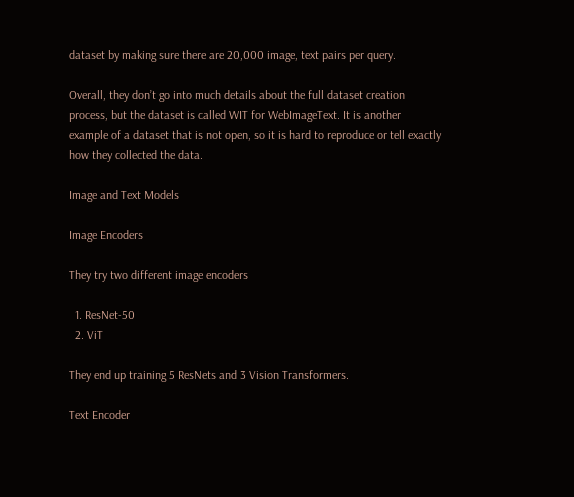dataset by making sure there are 20,000 image, text pairs per query.

Overall, they don’t go into much details about the full dataset creation process, but the dataset is called WIT for WebImageText. It is another example of a dataset that is not open, so it is hard to reproduce or tell exactly how they collected the data.

Image and Text Models

Image Encoders

They try two different image encoders

  1. ResNet-50
  2. ViT

They end up training 5 ResNets and 3 Vision Transformers.

Text Encoder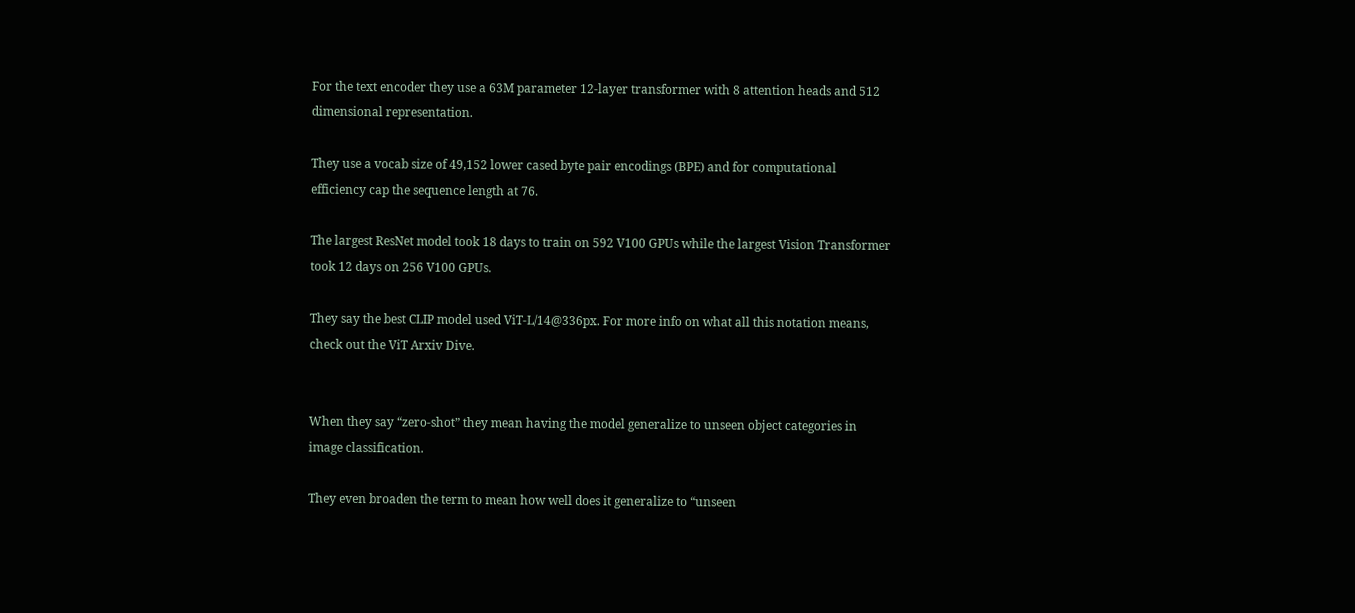For the text encoder they use a 63M parameter 12-layer transformer with 8 attention heads and 512 dimensional representation.

They use a vocab size of 49,152 lower cased byte pair encodings (BPE) and for computational efficiency cap the sequence length at 76.

The largest ResNet model took 18 days to train on 592 V100 GPUs while the largest Vision Transformer took 12 days on 256 V100 GPUs.

They say the best CLIP model used ViT-L/14@336px. For more info on what all this notation means, check out the ViT Arxiv Dive.


When they say “zero-shot” they mean having the model generalize to unseen object categories in image classification.

They even broaden the term to mean how well does it generalize to “unseen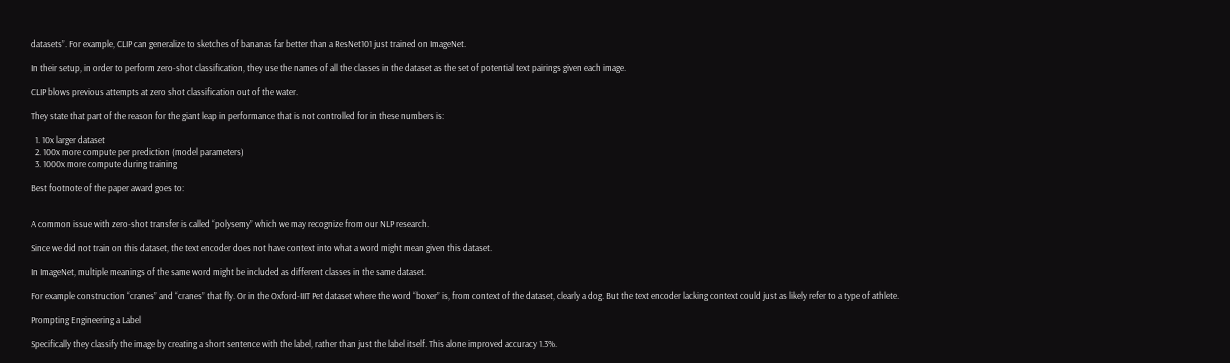datasets”. For example, CLIP can generalize to sketches of bananas far better than a ResNet101 just trained on ImageNet.

In their setup, in order to perform zero-shot classification, they use the names of all the classes in the dataset as the set of potential text pairings given each image.

CLIP blows previous attempts at zero shot classification out of the water.

They state that part of the reason for the giant leap in performance that is not controlled for in these numbers is:

  1. 10x larger dataset
  2. 100x more compute per prediction (model parameters)
  3. 1000x more compute during training

Best footnote of the paper award goes to:


A common issue with zero-shot transfer is called “polysemy” which we may recognize from our NLP research.

Since we did not train on this dataset, the text encoder does not have context into what a word might mean given this dataset.

In ImageNet, multiple meanings of the same word might be included as different classes in the same dataset.

For example construction “cranes” and “cranes” that fly. Or in the Oxford-IIIT Pet dataset where the word “boxer” is, from context of the dataset, clearly a dog. But the text encoder lacking context could just as likely refer to a type of athlete.

Prompting Engineering a Label

Specifically they classify the image by creating a short sentence with the label, rather than just the label itself. This alone improved accuracy 1.3%.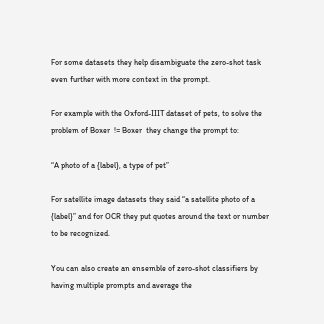For some datasets they help disambiguate the zero-shot task even further with more context in the prompt.

For example with the Oxford-IIIT dataset of pets, to solve the problem of Boxer  != Boxer  they change the prompt to:

“A photo of a {label}, a type of pet”

For satellite image datasets they said “a satellite photo of a {label}” and for OCR they put quotes around the text or number to be recognized.

You can also create an ensemble of zero-shot classifiers by having multiple prompts and average the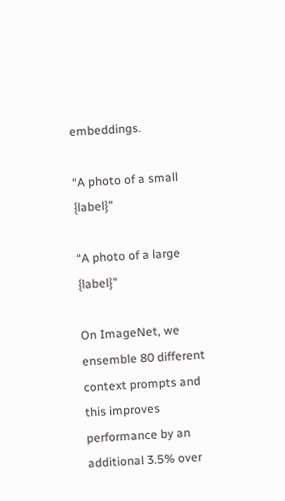embeddings.

“A photo of a small {label}”

“A photo of a large {label}”

On ImageNet, we ensemble 80 different context prompts and this improves performance by an additional 3.5% over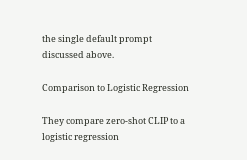the single default prompt discussed above.

Comparison to Logistic Regression

They compare zero-shot CLIP to a logistic regression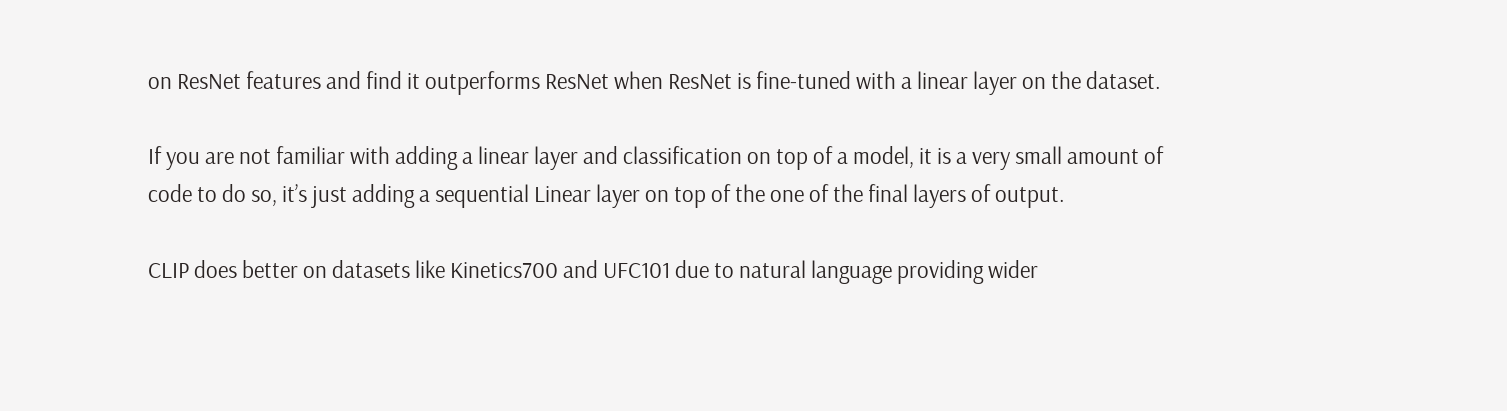on ResNet features and find it outperforms ResNet when ResNet is fine-tuned with a linear layer on the dataset.

If you are not familiar with adding a linear layer and classification on top of a model, it is a very small amount of code to do so, it’s just adding a sequential Linear layer on top of the one of the final layers of output.

CLIP does better on datasets like Kinetics700 and UFC101 due to natural language providing wider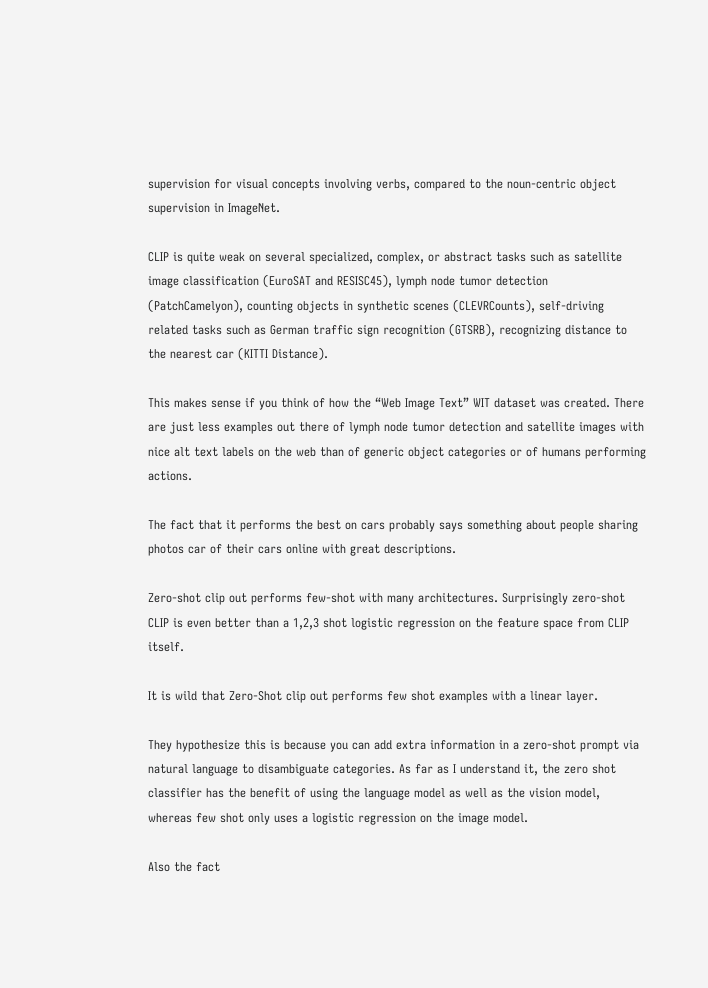supervision for visual concepts involving verbs, compared to the noun-centric object supervision in ImageNet.

CLIP is quite weak on several specialized, complex, or abstract tasks such as satellite image classification (EuroSAT and RESISC45), lymph node tumor detection (PatchCamelyon), counting objects in synthetic scenes (CLEVRCounts), self-driving related tasks such as German traffic sign recognition (GTSRB), recognizing distance to the nearest car (KITTI Distance).

This makes sense if you think of how the “Web Image Text” WIT dataset was created. There are just less examples out there of lymph node tumor detection and satellite images with nice alt text labels on the web than of generic object categories or of humans performing actions.

The fact that it performs the best on cars probably says something about people sharing photos car of their cars online with great descriptions.

Zero-shot clip out performs few-shot with many architectures. Surprisingly zero-shot CLIP is even better than a 1,2,3 shot logistic regression on the feature space from CLIP itself.

It is wild that Zero-Shot clip out performs few shot examples with a linear layer.

They hypothesize this is because you can add extra information in a zero-shot prompt via natural language to disambiguate categories. As far as I understand it, the zero shot classifier has the benefit of using the language model as well as the vision model, whereas few shot only uses a logistic regression on the image model.

Also the fact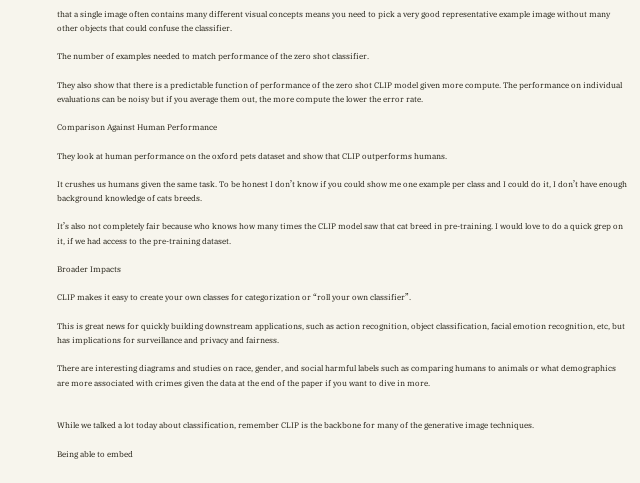that a single image often contains many different visual concepts means you need to pick a very good representative example image without many other objects that could confuse the classifier.

The number of examples needed to match performance of the zero shot classifier.

They also show that there is a predictable function of performance of the zero shot CLIP model given more compute. The performance on individual evaluations can be noisy but if you average them out, the more compute the lower the error rate.

Comparison Against Human Performance

They look at human performance on the oxford pets dataset and show that CLIP outperforms humans.

It crushes us humans given the same task. To be honest I don’t know if you could show me one example per class and I could do it, I don’t have enough background knowledge of cats breeds.

It’s also not completely fair because who knows how many times the CLIP model saw that cat breed in pre-training. I would love to do a quick grep on it, if we had access to the pre-training dataset.

Broader Impacts

CLIP makes it easy to create your own classes for categorization or “roll your own classifier”.

This is great news for quickly building downstream applications, such as action recognition, object classification, facial emotion recognition, etc, but has implications for surveillance and privacy and fairness.

There are interesting diagrams and studies on race, gender, and social harmful labels such as comparing humans to animals or what demographics are more associated with crimes given the data at the end of the paper if you want to dive in more.


While we talked a lot today about classification, remember CLIP is the backbone for many of the generative image techniques.

Being able to embed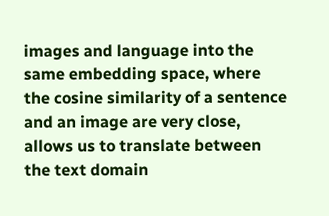images and language into the same embedding space, where the cosine similarity of a sentence and an image are very close, allows us to translate between the text domain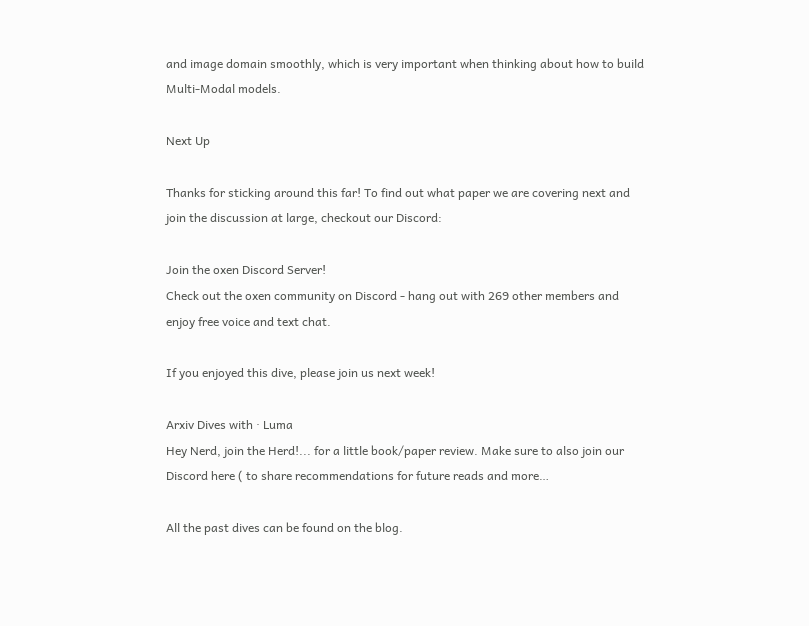and image domain smoothly, which is very important when thinking about how to build Multi-Modal models.

Next Up

Thanks for sticking around this far! To find out what paper we are covering next and join the discussion at large, checkout our Discord:

Join the oxen Discord Server!
Check out the oxen community on Discord - hang out with 269 other members and enjoy free voice and text chat.

If you enjoyed this dive, please join us next week!

Arxiv Dives with · Luma
Hey Nerd, join the Herd!... for a little book/paper review. Make sure to also join our Discord here ( to share recommendations for future reads and more…

All the past dives can be found on the blog.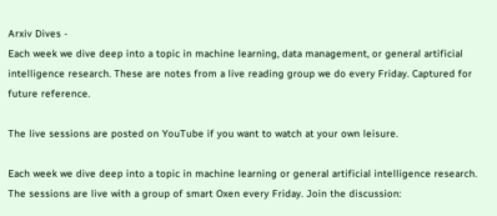Arxiv Dives -
Each week we dive deep into a topic in machine learning, data management, or general artificial intelligence research. These are notes from a live reading group we do every Friday. Captured for future reference.

The live sessions are posted on YouTube if you want to watch at your own leisure.

Each week we dive deep into a topic in machine learning or general artificial intelligence research. The sessions are live with a group of smart Oxen every Friday. Join the discussion: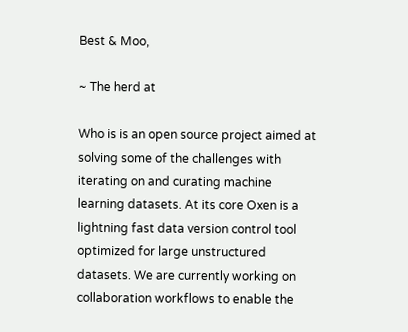Best & Moo,

~ The herd at

Who is is an open source project aimed at solving some of the challenges with iterating on and curating machine learning datasets. At its core Oxen is a lightning fast data version control tool optimized for large unstructured datasets. We are currently working on collaboration workflows to enable the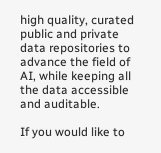high quality, curated public and private data repositories to advance the field of AI, while keeping all the data accessible and auditable.

If you would like to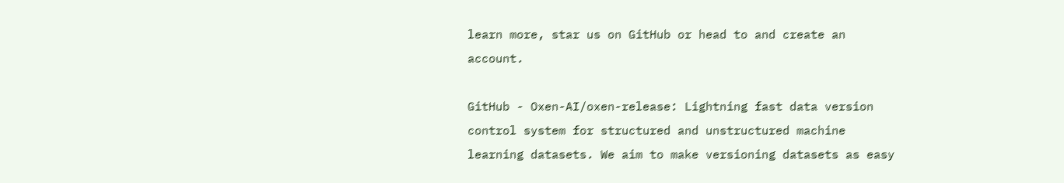learn more, star us on GitHub or head to and create an account.

GitHub - Oxen-AI/oxen-release: Lightning fast data version control system for structured and unstructured machine learning datasets. We aim to make versioning datasets as easy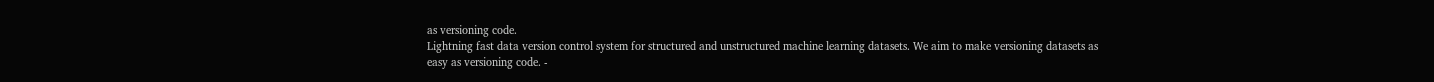as versioning code.
Lightning fast data version control system for structured and unstructured machine learning datasets. We aim to make versioning datasets as easy as versioning code. -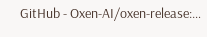GitHub - Oxen-AI/oxen-release:…